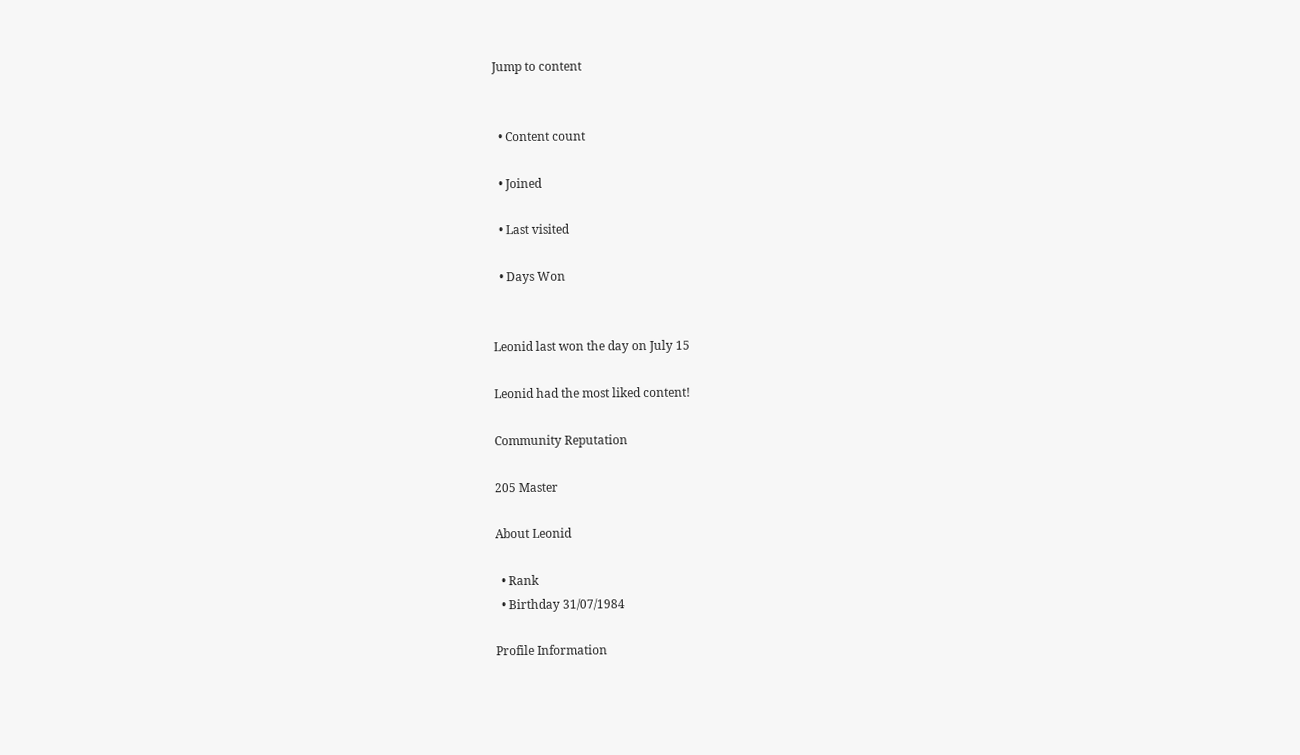Jump to content


  • Content count

  • Joined

  • Last visited

  • Days Won


Leonid last won the day on July 15

Leonid had the most liked content!

Community Reputation

205 Master

About Leonid

  • Rank
  • Birthday 31/07/1984

Profile Information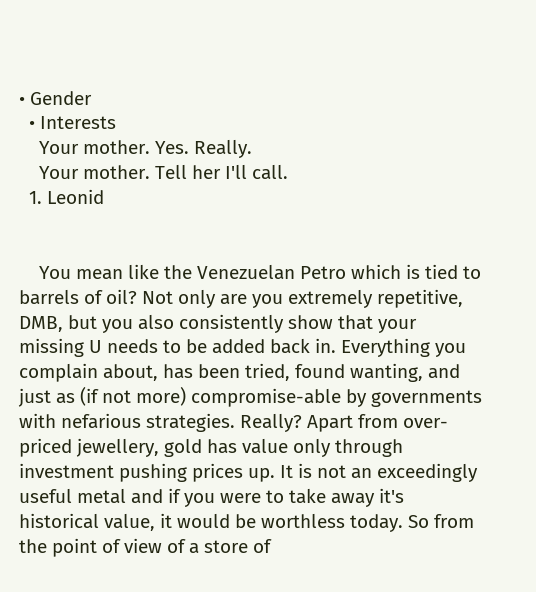• Gender
  • Interests
    Your mother. Yes. Really.
    Your mother. Tell her I'll call.
  1. Leonid


    You mean like the Venezuelan Petro which is tied to barrels of oil? Not only are you extremely repetitive, DMB, but you also consistently show that your missing U needs to be added back in. Everything you complain about, has been tried, found wanting, and just as (if not more) compromise-able by governments with nefarious strategies. Really? Apart from over-priced jewellery, gold has value only through investment pushing prices up. It is not an exceedingly useful metal and if you were to take away it's historical value, it would be worthless today. So from the point of view of a store of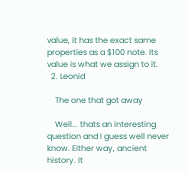value, it has the exact same properties as a $100 note. Its value is what we assign to it.
  2. Leonid

    The one that got away

    Well... thats an interesting question and I guess well never know. Either way, ancient history. It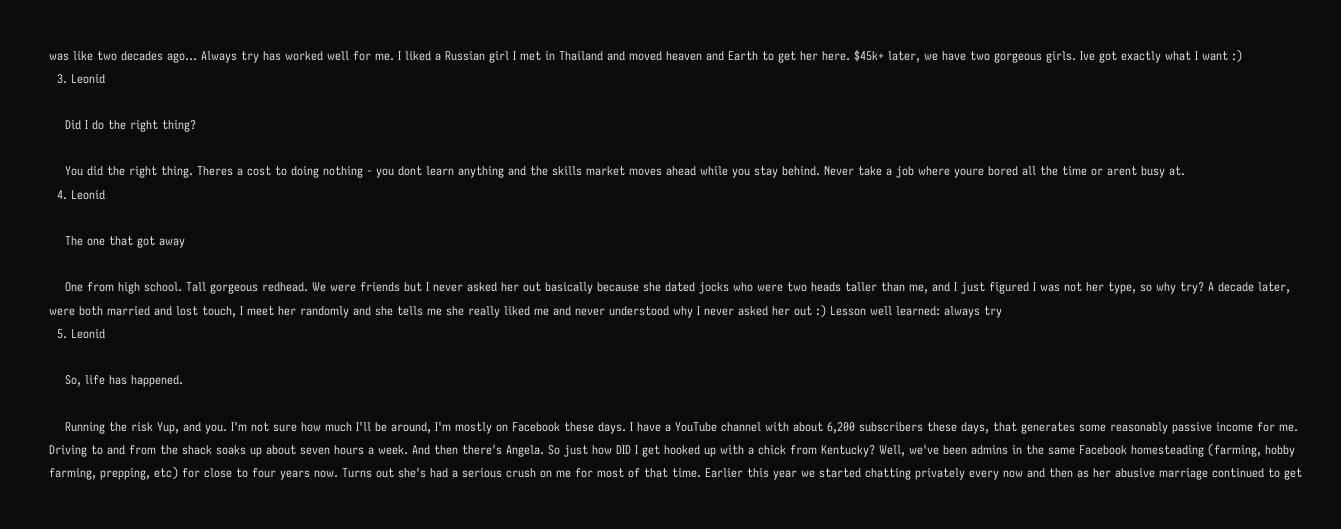was like two decades ago... Always try has worked well for me. I liked a Russian girl I met in Thailand and moved heaven and Earth to get her here. $45k+ later, we have two gorgeous girls. Ive got exactly what I want :)
  3. Leonid

    Did I do the right thing?

    You did the right thing. Theres a cost to doing nothing - you dont learn anything and the skills market moves ahead while you stay behind. Never take a job where youre bored all the time or arent busy at.
  4. Leonid

    The one that got away

    One from high school. Tall gorgeous redhead. We were friends but I never asked her out basically because she dated jocks who were two heads taller than me, and I just figured I was not her type, so why try? A decade later, were both married and lost touch, I meet her randomly and she tells me she really liked me and never understood why I never asked her out :) Lesson well learned: always try
  5. Leonid

    So, life has happened.

    Running the risk Yup, and you. I'm not sure how much I'll be around, I'm mostly on Facebook these days. I have a YouTube channel with about 6,200 subscribers these days, that generates some reasonably passive income for me. Driving to and from the shack soaks up about seven hours a week. And then there's Angela. So just how DID I get hooked up with a chick from Kentucky? Well, we've been admins in the same Facebook homesteading (farming, hobby farming, prepping, etc) for close to four years now. Turns out she's had a serious crush on me for most of that time. Earlier this year we started chatting privately every now and then as her abusive marriage continued to get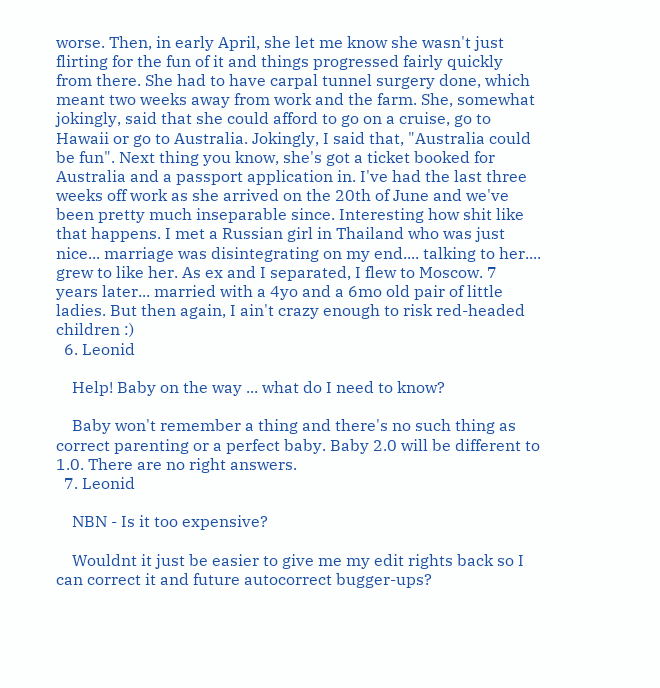worse. Then, in early April, she let me know she wasn't just flirting for the fun of it and things progressed fairly quickly from there. She had to have carpal tunnel surgery done, which meant two weeks away from work and the farm. She, somewhat jokingly, said that she could afford to go on a cruise, go to Hawaii or go to Australia. Jokingly, I said that, "Australia could be fun". Next thing you know, she's got a ticket booked for Australia and a passport application in. I've had the last three weeks off work as she arrived on the 20th of June and we've been pretty much inseparable since. Interesting how shit like that happens. I met a Russian girl in Thailand who was just nice... marriage was disintegrating on my end.... talking to her.... grew to like her. As ex and I separated, I flew to Moscow. 7 years later... married with a 4yo and a 6mo old pair of little ladies. But then again, I ain't crazy enough to risk red-headed children :)
  6. Leonid

    Help! Baby on the way ... what do I need to know?

    Baby won't remember a thing and there's no such thing as correct parenting or a perfect baby. Baby 2.0 will be different to 1.0. There are no right answers.
  7. Leonid

    NBN - Is it too expensive?

    Wouldnt it just be easier to give me my edit rights back so I can correct it and future autocorrect bugger-ups?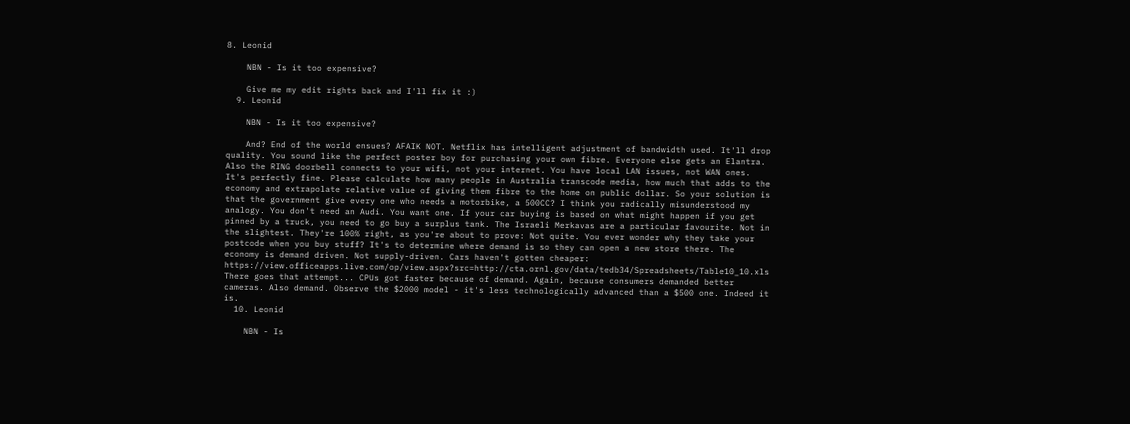8. Leonid

    NBN - Is it too expensive?

    Give me my edit rights back and I'll fix it :)
  9. Leonid

    NBN - Is it too expensive?

    And? End of the world ensues? AFAIK NOT. Netflix has intelligent adjustment of bandwidth used. It'll drop quality. You sound like the perfect poster boy for purchasing your own fibre. Everyone else gets an Elantra. Also the RING doorbell connects to your wifi, not your internet. You have local LAN issues, not WAN ones. It's perfectly fine. Please calculate how many people in Australia transcode media, how much that adds to the economy and extrapolate relative value of giving them fibre to the home on public dollar. So your solution is that the government give every one who needs a motorbike, a 500CC? I think you radically misunderstood my analogy. You don't need an Audi. You want one. If your car buying is based on what might happen if you get pinned by a truck, you need to go buy a surplus tank. The Israeli Merkavas are a particular favourite. Not in the slightest. They're 100% right, as you're about to prove: Not quite. You ever wonder why they take your postcode when you buy stuff? It's to determine where demand is so they can open a new store there. The economy is demand driven. Not supply-driven. Cars haven't gotten cheaper: https://view.officeapps.live.com/op/view.aspx?src=http://cta.ornl.gov/data/tedb34/Spreadsheets/Table10_10.xls There goes that attempt... CPUs got faster because of demand. Again, because consumers demanded better cameras. Also demand. Observe the $2000 model - it's less technologically advanced than a $500 one. Indeed it is.
  10. Leonid

    NBN - Is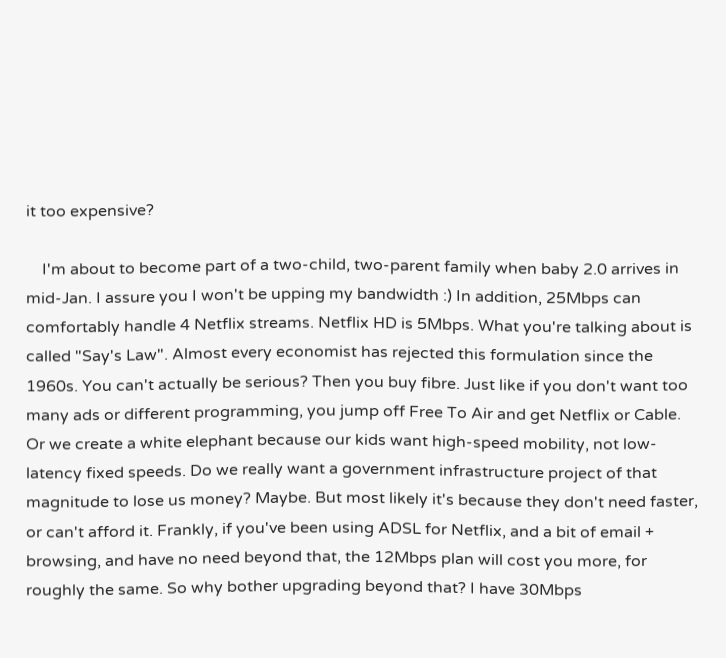it too expensive?

    I'm about to become part of a two-child, two-parent family when baby 2.0 arrives in mid-Jan. I assure you I won't be upping my bandwidth :) In addition, 25Mbps can comfortably handle 4 Netflix streams. Netflix HD is 5Mbps. What you're talking about is called "Say's Law". Almost every economist has rejected this formulation since the 1960s. You can't actually be serious? Then you buy fibre. Just like if you don't want too many ads or different programming, you jump off Free To Air and get Netflix or Cable. Or we create a white elephant because our kids want high-speed mobility, not low-latency fixed speeds. Do we really want a government infrastructure project of that magnitude to lose us money? Maybe. But most likely it's because they don't need faster, or can't afford it. Frankly, if you've been using ADSL for Netflix, and a bit of email + browsing, and have no need beyond that, the 12Mbps plan will cost you more, for roughly the same. So why bother upgrading beyond that? I have 30Mbps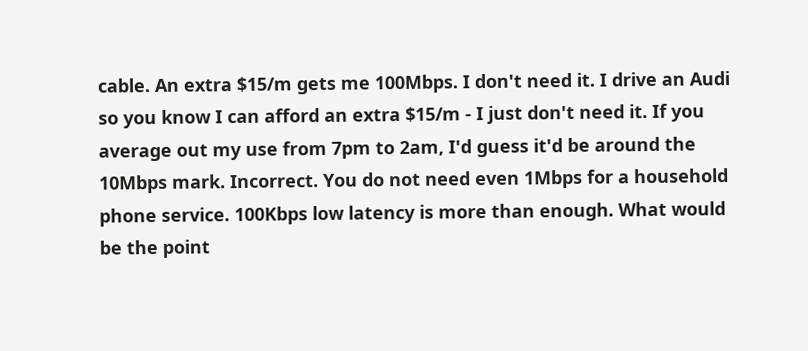cable. An extra $15/m gets me 100Mbps. I don't need it. I drive an Audi so you know I can afford an extra $15/m - I just don't need it. If you average out my use from 7pm to 2am, I'd guess it'd be around the 10Mbps mark. Incorrect. You do not need even 1Mbps for a household phone service. 100Kbps low latency is more than enough. What would be the point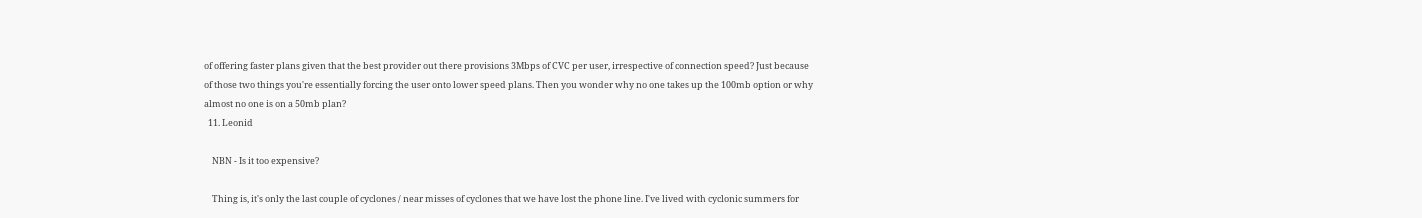of offering faster plans given that the best provider out there provisions 3Mbps of CVC per user, irrespective of connection speed? Just because of those two things you're essentially forcing the user onto lower speed plans. Then you wonder why no one takes up the 100mb option or why almost no one is on a 50mb plan?
  11. Leonid

    NBN - Is it too expensive?

    Thing is, it's only the last couple of cyclones / near misses of cyclones that we have lost the phone line. I've lived with cyclonic summers for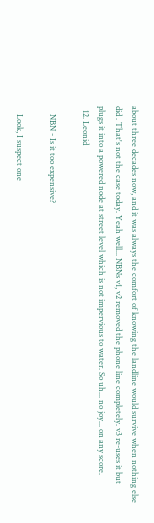about three decades now, and it was always the comfort of knowing the landline would survive when nothing else did . That's not the case today. Yeah well... NBNs v1, v2 removed the phone line completely. v3 re-uses it but plugs it into a powered node at street level which is not impervious to water. So uh... no joy... on any score.
  12. Leonid

    NBN - Is it too expensive?

    Look, I suspect one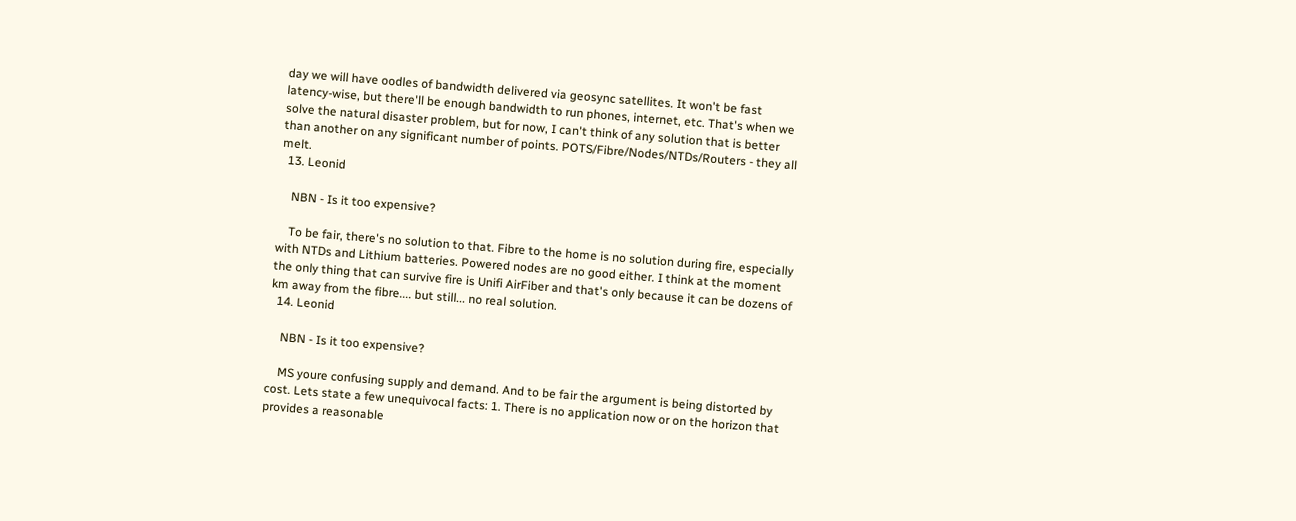day we will have oodles of bandwidth delivered via geosync satellites. It won't be fast latency-wise, but there'll be enough bandwidth to run phones, internet, etc. That's when we solve the natural disaster problem, but for now, I can't think of any solution that is better than another on any significant number of points. POTS/Fibre/Nodes/NTDs/Routers - they all melt.
  13. Leonid

    NBN - Is it too expensive?

    To be fair, there's no solution to that. Fibre to the home is no solution during fire, especially with NTDs and Lithium batteries. Powered nodes are no good either. I think at the moment the only thing that can survive fire is Unifi AirFiber and that's only because it can be dozens of km away from the fibre.... but still... no real solution.
  14. Leonid

    NBN - Is it too expensive?

    MS youre confusing supply and demand. And to be fair the argument is being distorted by cost. Lets state a few unequivocal facts: 1. There is no application now or on the horizon that provides a reasonable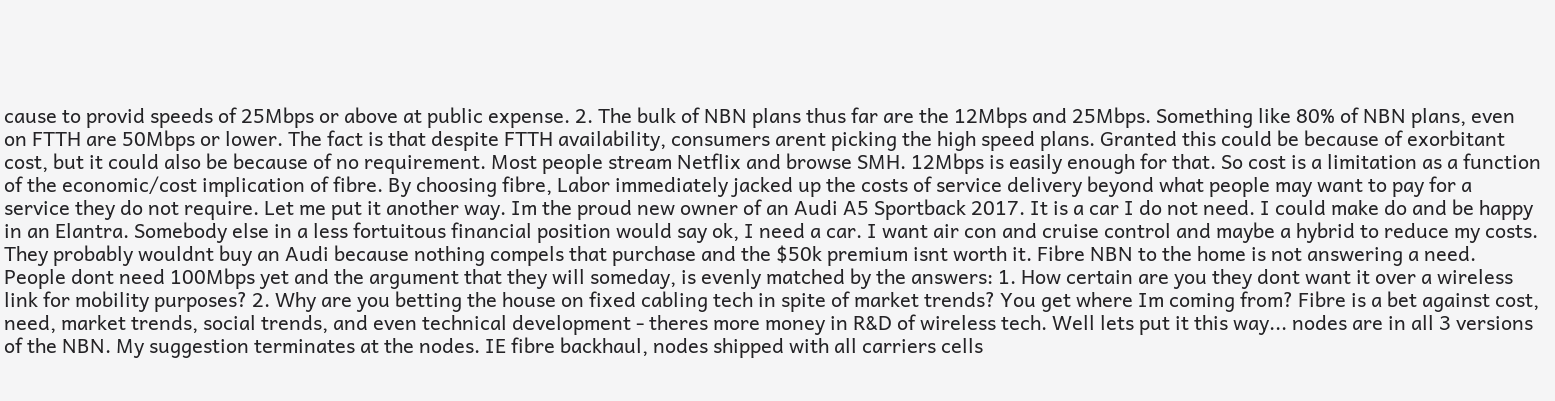cause to provid speeds of 25Mbps or above at public expense. 2. The bulk of NBN plans thus far are the 12Mbps and 25Mbps. Something like 80% of NBN plans, even on FTTH are 50Mbps or lower. The fact is that despite FTTH availability, consumers arent picking the high speed plans. Granted this could be because of exorbitant cost, but it could also be because of no requirement. Most people stream Netflix and browse SMH. 12Mbps is easily enough for that. So cost is a limitation as a function of the economic/cost implication of fibre. By choosing fibre, Labor immediately jacked up the costs of service delivery beyond what people may want to pay for a service they do not require. Let me put it another way. Im the proud new owner of an Audi A5 Sportback 2017. It is a car I do not need. I could make do and be happy in an Elantra. Somebody else in a less fortuitous financial position would say ok, I need a car. I want air con and cruise control and maybe a hybrid to reduce my costs. They probably wouldnt buy an Audi because nothing compels that purchase and the $50k premium isnt worth it. Fibre NBN to the home is not answering a need. People dont need 100Mbps yet and the argument that they will someday, is evenly matched by the answers: 1. How certain are you they dont want it over a wireless link for mobility purposes? 2. Why are you betting the house on fixed cabling tech in spite of market trends? You get where Im coming from? Fibre is a bet against cost, need, market trends, social trends, and even technical development - theres more money in R&D of wireless tech. Well lets put it this way... nodes are in all 3 versions of the NBN. My suggestion terminates at the nodes. IE fibre backhaul, nodes shipped with all carriers cells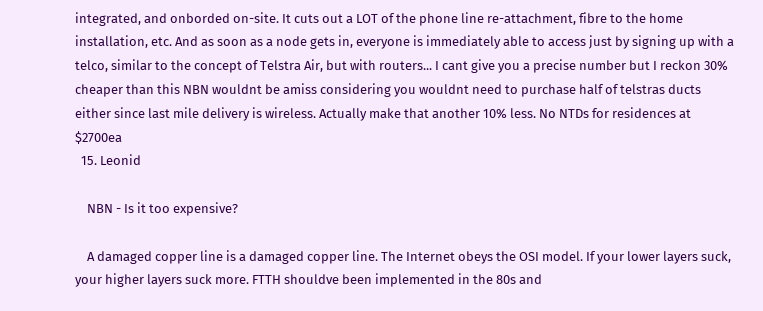integrated, and onborded on-site. It cuts out a LOT of the phone line re-attachment, fibre to the home installation, etc. And as soon as a node gets in, everyone is immediately able to access just by signing up with a telco, similar to the concept of Telstra Air, but with routers... I cant give you a precise number but I reckon 30% cheaper than this NBN wouldnt be amiss considering you wouldnt need to purchase half of telstras ducts either since last mile delivery is wireless. Actually make that another 10% less. No NTDs for residences at $2700ea
  15. Leonid

    NBN - Is it too expensive?

    A damaged copper line is a damaged copper line. The Internet obeys the OSI model. If your lower layers suck, your higher layers suck more. FTTH shouldve been implemented in the 80s and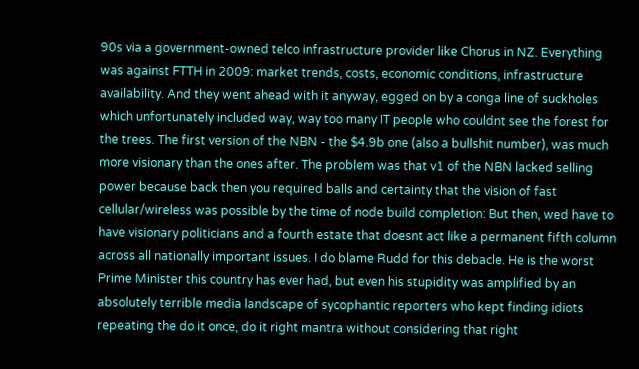90s via a government-owned telco infrastructure provider like Chorus in NZ. Everything was against FTTH in 2009: market trends, costs, economic conditions, infrastructure availability. And they went ahead with it anyway, egged on by a conga line of suckholes which unfortunately included way, way too many IT people who couldnt see the forest for the trees. The first version of the NBN - the $4.9b one (also a bullshit number), was much more visionary than the ones after. The problem was that v1 of the NBN lacked selling power because back then you required balls and certainty that the vision of fast cellular/wireless was possible by the time of node build completion: But then, wed have to have visionary politicians and a fourth estate that doesnt act like a permanent fifth column across all nationally important issues. I do blame Rudd for this debacle. He is the worst Prime Minister this country has ever had, but even his stupidity was amplified by an absolutely terrible media landscape of sycophantic reporters who kept finding idiots repeating the do it once, do it right mantra without considering that right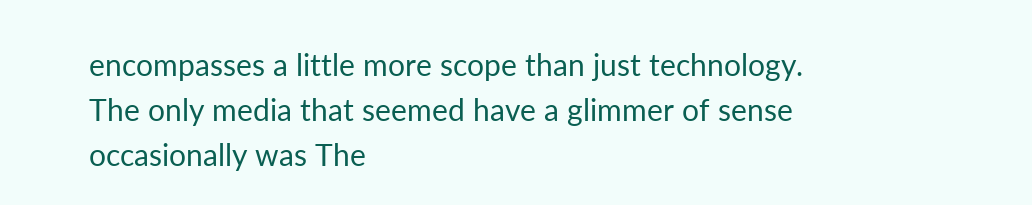encompasses a little more scope than just technology. The only media that seemed have a glimmer of sense occasionally was The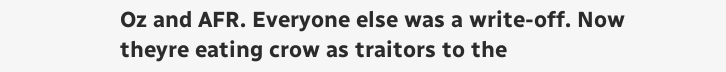Oz and AFR. Everyone else was a write-off. Now theyre eating crow as traitors to the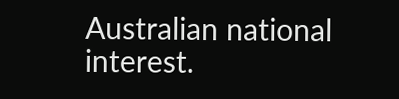Australian national interest.